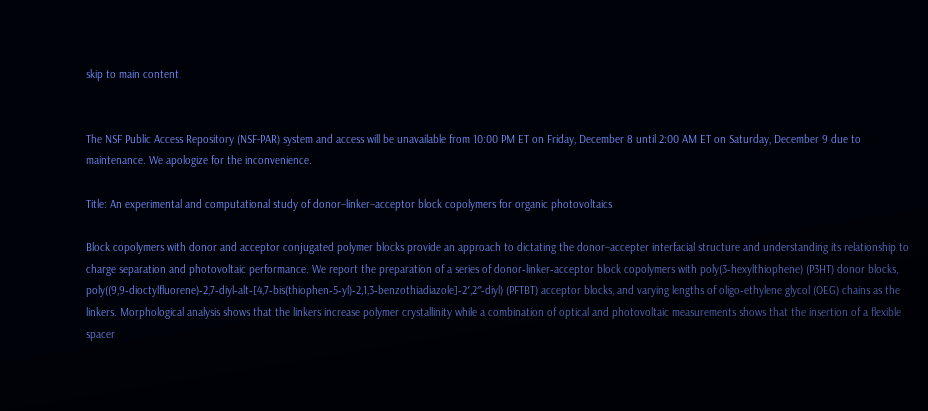skip to main content


The NSF Public Access Repository (NSF-PAR) system and access will be unavailable from 10:00 PM ET on Friday, December 8 until 2:00 AM ET on Saturday, December 9 due to maintenance. We apologize for the inconvenience.

Title: An experimental and computational study of donor–linker–acceptor block copolymers for organic photovoltaics

Block copolymers with donor and acceptor conjugated polymer blocks provide an approach to dictating the donor–accepter interfacial structure and understanding its relationship to charge separation and photovoltaic performance. We report the preparation of a series of donor‐linker‐acceptor block copolymers with poly(3‐hexylthiophene) (P3HT) donor blocks, poly((9,9‐dioctylfluorene)‐2,7‐diyl‐alt‐[4,7‐bis(thiophen‐5‐yl)‐2,1,3‐benzothiadiazole]‐2′,2″‐diyl) (PFTBT) acceptor blocks, and varying lengths of oligo‐ethylene glycol (OEG) chains as the linkers. Morphological analysis shows that the linkers increase polymer crystallinity while a combination of optical and photovoltaic measurements shows that the insertion of a flexible spacer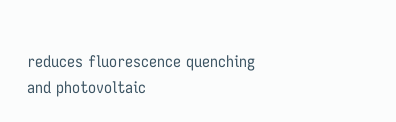reduces fluorescence quenching and photovoltaic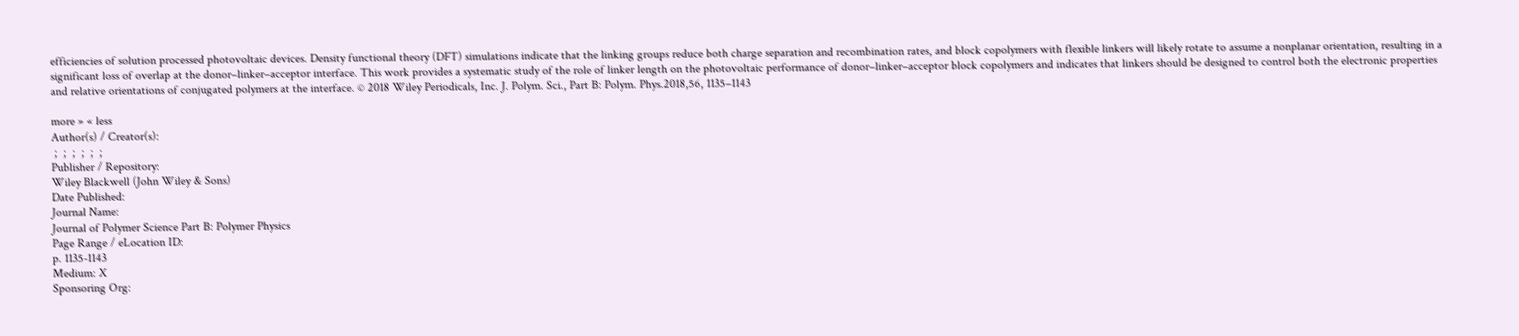efficiencies of solution processed photovoltaic devices. Density functional theory (DFT) simulations indicate that the linking groups reduce both charge separation and recombination rates, and block copolymers with flexible linkers will likely rotate to assume a nonplanar orientation, resulting in a significant loss of overlap at the donor–linker–acceptor interface. This work provides a systematic study of the role of linker length on the photovoltaic performance of donor–linker–acceptor block copolymers and indicates that linkers should be designed to control both the electronic properties and relative orientations of conjugated polymers at the interface. © 2018 Wiley Periodicals, Inc. J. Polym. Sci., Part B: Polym. Phys.2018,56, 1135–1143

more » « less
Author(s) / Creator(s):
 ;  ;  ;  ;  ;  ;
Publisher / Repository:
Wiley Blackwell (John Wiley & Sons)
Date Published:
Journal Name:
Journal of Polymer Science Part B: Polymer Physics
Page Range / eLocation ID:
p. 1135-1143
Medium: X
Sponsoring Org: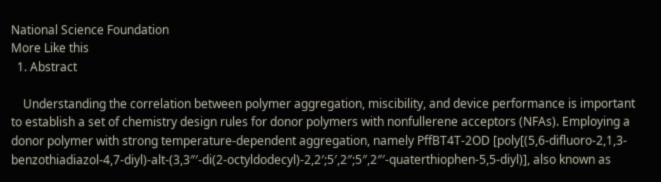National Science Foundation
More Like this
  1. Abstract

    Understanding the correlation between polymer aggregation, miscibility, and device performance is important to establish a set of chemistry design rules for donor polymers with nonfullerene acceptors (NFAs). Employing a donor polymer with strong temperature‐dependent aggregation, namely PffBT4T‐2OD [poly[(5,6‐difluoro‐2,1,3‐benzothiadiazol‐4,7‐diyl)‐alt‐(3,3″′‐di(2‐octyldodecyl)‐2,2′;5′,2″;5″,2″′‐quaterthiophen‐5,5‐diyl)], also known as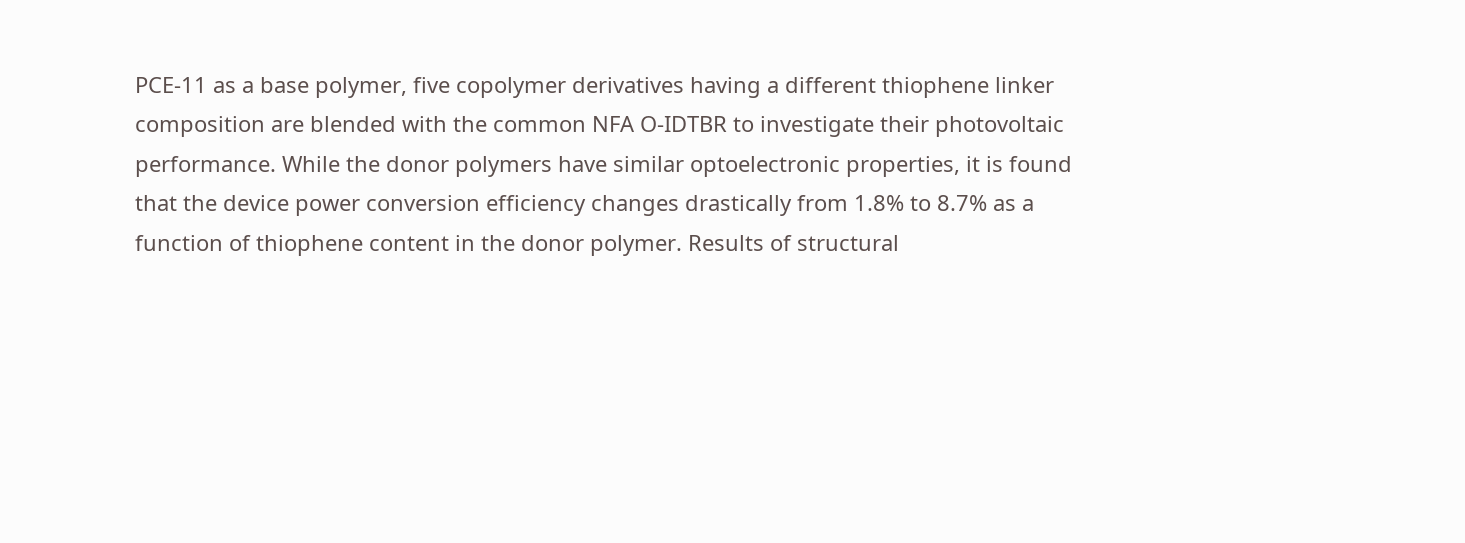PCE‐11 as a base polymer, five copolymer derivatives having a different thiophene linker composition are blended with the common NFA O‐IDTBR to investigate their photovoltaic performance. While the donor polymers have similar optoelectronic properties, it is found that the device power conversion efficiency changes drastically from 1.8% to 8.7% as a function of thiophene content in the donor polymer. Results of structural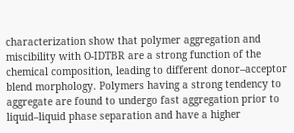characterization show that polymer aggregation and miscibility with O‐IDTBR are a strong function of the chemical composition, leading to different donor–acceptor blend morphology. Polymers having a strong tendency to aggregate are found to undergo fast aggregation prior to liquid–liquid phase separation and have a higher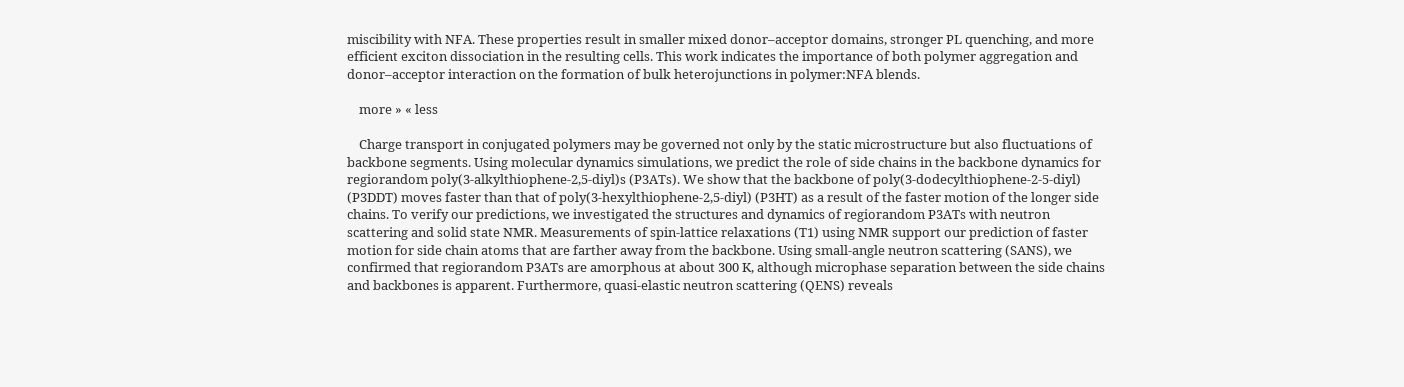miscibility with NFA. These properties result in smaller mixed donor–acceptor domains, stronger PL quenching, and more efficient exciton dissociation in the resulting cells. This work indicates the importance of both polymer aggregation and donor–acceptor interaction on the formation of bulk heterojunctions in polymer:NFA blends.

    more » « less

    Charge transport in conjugated polymers may be governed not only by the static microstructure but also fluctuations of backbone segments. Using molecular dynamics simulations, we predict the role of side chains in the backbone dynamics for regiorandom poly(3‐alkylthiophene‐2,5‐diyl)s (P3ATs). We show that the backbone of poly(3‐dodecylthiophene‐2‐5‐diyl) (P3DDT) moves faster than that of poly(3‐hexylthiophene‐2,5‐diyl) (P3HT) as a result of the faster motion of the longer side chains. To verify our predictions, we investigated the structures and dynamics of regiorandom P3ATs with neutron scattering and solid state NMR. Measurements of spin‐lattice relaxations (T1) using NMR support our prediction of faster motion for side chain atoms that are farther away from the backbone. Using small‐angle neutron scattering (SANS), we confirmed that regiorandom P3ATs are amorphous at about 300 K, although microphase separation between the side chains and backbones is apparent. Furthermore, quasi‐elastic neutron scattering (QENS) reveals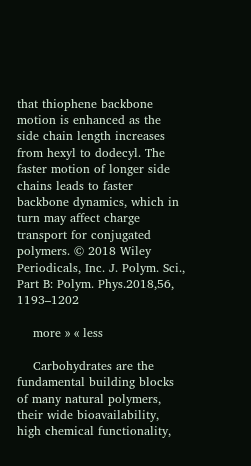that thiophene backbone motion is enhanced as the side chain length increases from hexyl to dodecyl. The faster motion of longer side chains leads to faster backbone dynamics, which in turn may affect charge transport for conjugated polymers. © 2018 Wiley Periodicals, Inc. J. Polym. Sci., Part B: Polym. Phys.2018,56, 1193–1202

    more » « less

    Carbohydrates are the fundamental building blocks of many natural polymers, their wide bioavailability, high chemical functionality,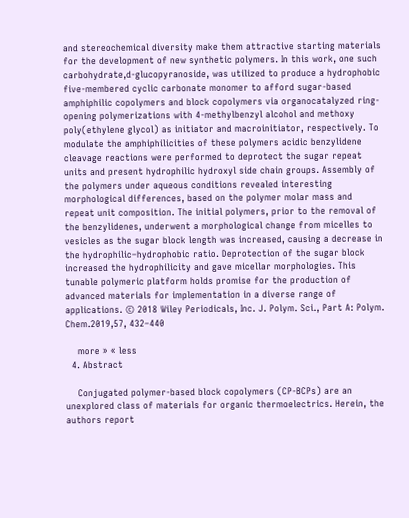and stereochemical diversity make them attractive starting materials for the development of new synthetic polymers. In this work, one such carbohydrate,d‐glucopyranoside, was utilized to produce a hydrophobic five‐membered cyclic carbonate monomer to afford sugar‐based amphiphilic copolymers and block copolymers via organocatalyzed ring‐opening polymerizations with 4‐methylbenzyl alcohol and methoxy poly(ethylene glycol) as initiator and macroinitiator, respectively. To modulate the amphiphilicities of these polymers acidic benzylidene cleavage reactions were performed to deprotect the sugar repeat units and present hydrophilic hydroxyl side chain groups. Assembly of the polymers under aqueous conditions revealed interesting morphological differences, based on the polymer molar mass and repeat unit composition. The initial polymers, prior to the removal of the benzylidenes, underwent a morphological change from micelles to vesicles as the sugar block length was increased, causing a decrease in the hydrophilic–hydrophobic ratio. Deprotection of the sugar block increased the hydrophilicity and gave micellar morphologies. This tunable polymeric platform holds promise for the production of advanced materials for implementation in a diverse range of applications. © 2018 Wiley Periodicals, Inc. J. Polym. Sci., Part A: Polym. Chem.2019,57, 432–440

    more » « less
  4. Abstract

    Conjugated polymer‐based block copolymers (CP‐BCPs) are an unexplored class of materials for organic thermoelectrics. Herein, the authors report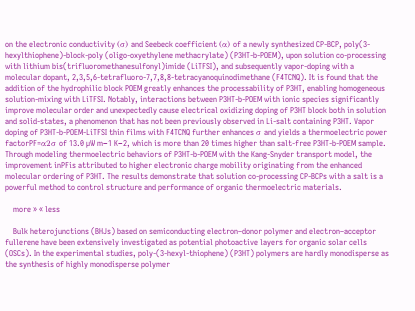on the electronic conductivity (σ) and Seebeck coefficient (α) of a newly synthesized CP‐BCP, poly(3‐hexylthiophene)‐block‐poly (oligo‐oxyethylene methacrylate) (P3HT‐b‐POEM), upon solution co‐processing with lithium bis(trifluoromethanesulfonyl)imide (LiTFSI), and subsequently vapor‐doping with a molecular dopant, 2,3,5,6‐tetrafluoro‐7,7,8,8‐tetracyanoquinodimethane (F4TCNQ). It is found that the addition of the hydrophilic block POEM greatly enhances the processability of P3HT, enabling homogeneous solution‐mixing with LiTFSI. Notably, interactions between P3HT‐b‐POEM with ionic species significantly improve molecular order and unexpectedly cause electrical oxidizing doping of P3HT block both in solution and solid‐states, a phenomenon that has not been previously observed in Li‐salt containing P3HT. Vapor doping of P3HT‐b‐POEM‐LiTFSI thin films with F4TCNQ further enhances σ and yields a thermoelectric power factorPF=α2σ of 13.0 µW m−1 K−2, which is more than 20 times higher than salt‐free P3HT‐b‐POEM sample. Through modeling thermoelectric behaviors of P3HT‐b‐POEM with the Kang‐Snyder transport model, the improvement inPFis attributed to higher electronic charge mobility originating from the enhanced molecular ordering of P3HT. The results demonstrate that solution co‐processing CP‐BCPs with a salt is a powerful method to control structure and performance of organic thermoelectric materials.

    more » « less

    Bulk heterojunctions (BHJs) based on semiconducting electron–donor polymer and electron–acceptor fullerene have been extensively investigated as potential photoactive layers for organic solar cells (OSCs). In the experimental studies, poly‐(3‐hexyl‐thiophene) (P3HT) polymers are hardly monodisperse as the synthesis of highly monodisperse polymer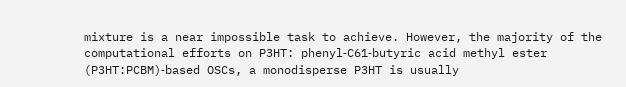mixture is a near impossible task to achieve. However, the majority of the computational efforts on P3HT: phenyl‐C61‐butyric acid methyl ester (P3HT:PCBM)‐based OSCs, a monodisperse P3HT is usually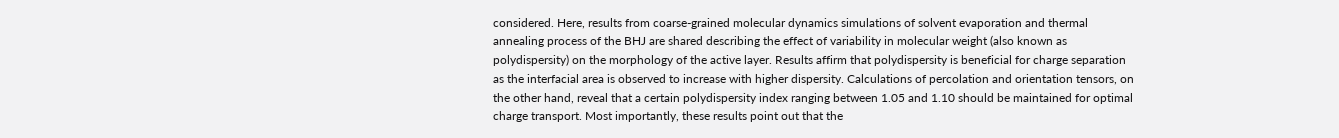considered. Here, results from coarse‐grained molecular dynamics simulations of solvent evaporation and thermal annealing process of the BHJ are shared describing the effect of variability in molecular weight (also known as polydispersity) on the morphology of the active layer. Results affirm that polydispersity is beneficial for charge separation as the interfacial area is observed to increase with higher dispersity. Calculations of percolation and orientation tensors, on the other hand, reveal that a certain polydispersity index ranging between 1.05 and 1.10 should be maintained for optimal charge transport. Most importantly, these results point out that the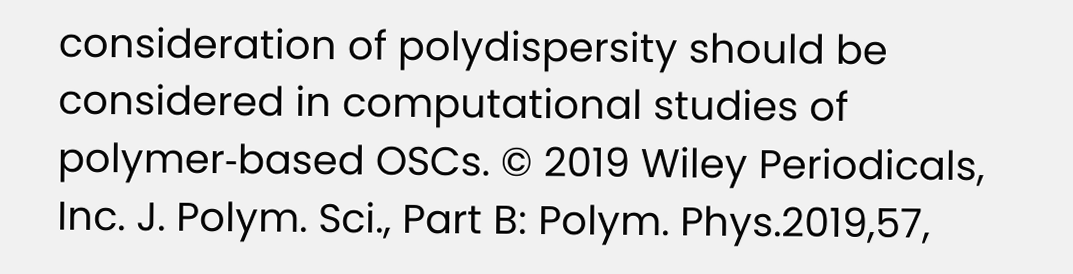consideration of polydispersity should be considered in computational studies of polymer‐based OSCs. © 2019 Wiley Periodicals, Inc. J. Polym. Sci., Part B: Polym. Phys.2019,57,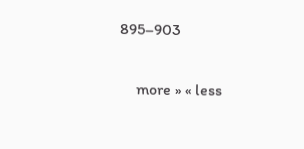895–903

    more » « less